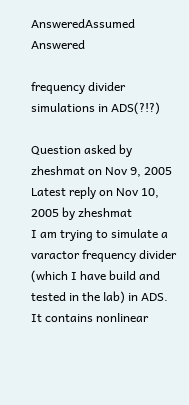AnsweredAssumed Answered

frequency divider simulations in ADS(?!?)

Question asked by zheshmat on Nov 9, 2005
Latest reply on Nov 10, 2005 by zheshmat
I am trying to simulate a varactor frequency divider (which I have build and tested in the lab) in ADS. It contains nonlinear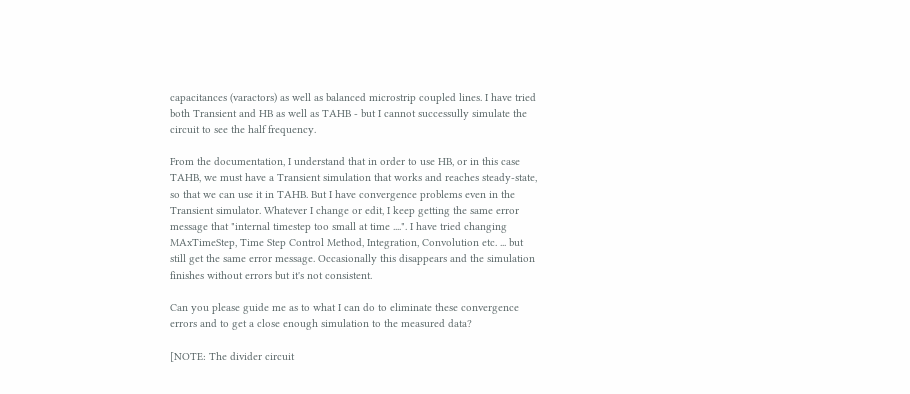capacitances (varactors) as well as balanced microstrip coupled lines. I have tried both Transient and HB as well as TAHB - but I cannot successully simulate the circuit to see the half frequency.

From the documentation, I understand that in order to use HB, or in this case TAHB, we must have a Transient simulation that works and reaches steady-state, so that we can use it in TAHB. But I have convergence problems even in the Transient simulator. Whatever I change or edit, I keep getting the same error message that "internal timestep too small at time ....". I have tried changing MAxTimeStep, Time Step Control Method, Integration, Convolution etc. ... but still get the same error message. Occasionally this disappears and the simulation finishes without errors but it's not consistent.

Can you please guide me as to what I can do to eliminate these convergence errors and to get a close enough simulation to the measured data?

[NOTE: The divider circuit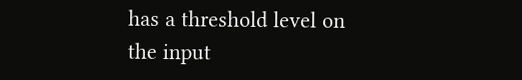has a threshold level on the input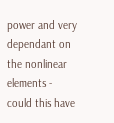power and very dependant on the nonlinear elements - could this have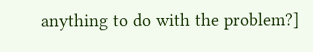anything to do with the problem?]